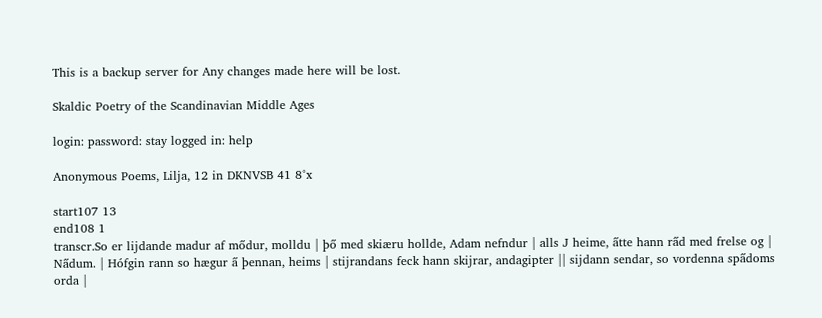This is a backup server for Any changes made here will be lost.

Skaldic Poetry of the Scandinavian Middle Ages

login: password: stay logged in: help

Anonymous Poems, Lilja, 12 in DKNVSB 41 8°x

start107 13
end108 1
transcr.So er lijdande madur af mődur, molldu | þő med skiæru hollde, Adam nefndur | alls J heime, a̋tte hann ra̋d med frelse og | Na̋dum. | Hófgin rann so hægur a̋ þennan, heims | stijrandans feck hann skijrar, andagipter || sijdann sendar, so vordenna spa̋doms orda |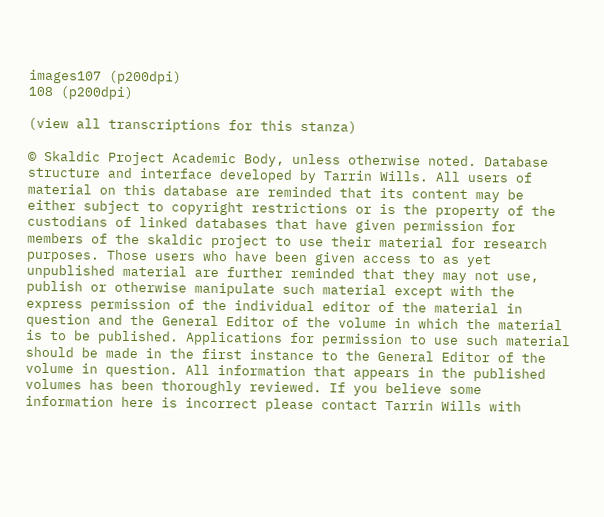images107 (p200dpi)
108 (p200dpi)

(view all transcriptions for this stanza)

© Skaldic Project Academic Body, unless otherwise noted. Database structure and interface developed by Tarrin Wills. All users of material on this database are reminded that its content may be either subject to copyright restrictions or is the property of the custodians of linked databases that have given permission for members of the skaldic project to use their material for research purposes. Those users who have been given access to as yet unpublished material are further reminded that they may not use, publish or otherwise manipulate such material except with the express permission of the individual editor of the material in question and the General Editor of the volume in which the material is to be published. Applications for permission to use such material should be made in the first instance to the General Editor of the volume in question. All information that appears in the published volumes has been thoroughly reviewed. If you believe some information here is incorrect please contact Tarrin Wills with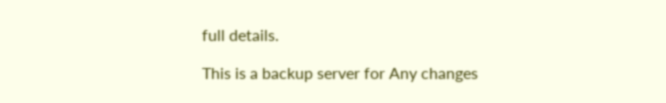full details.

This is a backup server for Any changes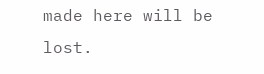made here will be lost.